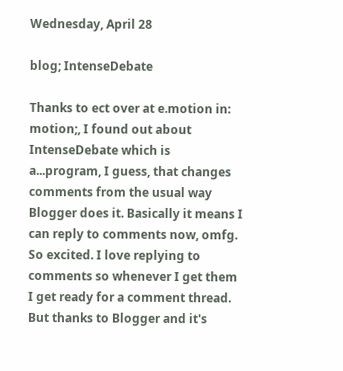Wednesday, April 28

blog; IntenseDebate

Thanks to ect over at e.motion in: motion;, I found out about IntenseDebate which is a...program, I guess, that changes comments from the usual way Blogger does it. Basically it means I can reply to comments now, omfg. So excited. I love replying to comments so whenever I get them I get ready for a comment thread. But thanks to Blogger and it's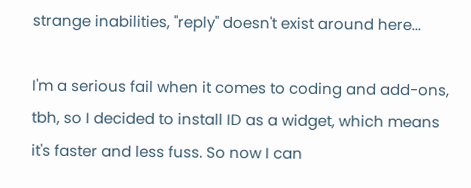strange inabilities, "reply" doesn't exist around here...

I'm a serious fail when it comes to coding and add-ons, tbh, so I decided to install ID as a widget, which means it's faster and less fuss. So now I can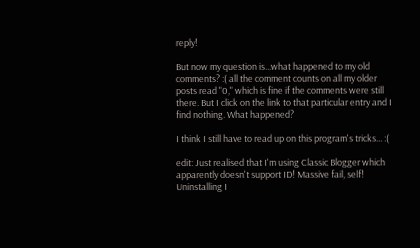reply!

But now my question is...what happened to my old comments? :( all the comment counts on all my older posts read "0," which is fine if the comments were still there. But I click on the link to that particular entry and I find nothing. What happened?

I think I still have to read up on this program's tricks... :(

edit: Just realised that I'm using Classic Blogger which apparently doesn't support ID! Massive fail, self! Uninstalling I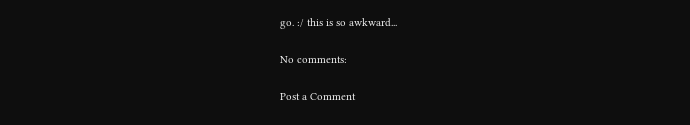go. :/ this is so awkward...

No comments:

Post a Comment